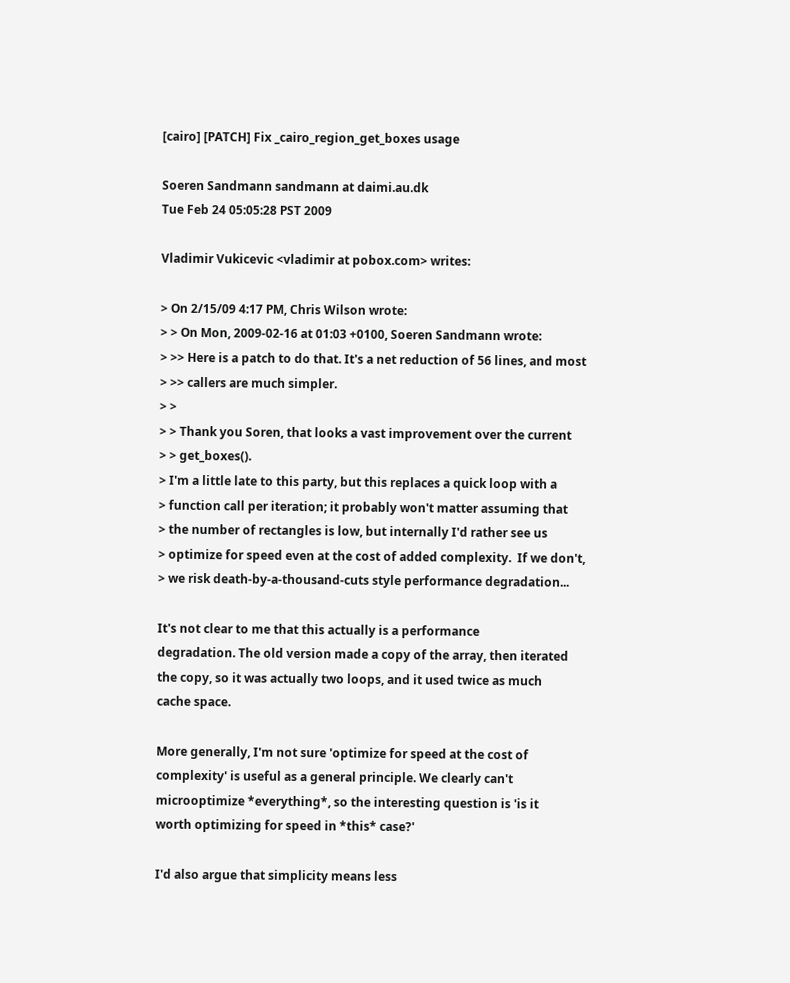[cairo] [PATCH] Fix _cairo_region_get_boxes usage

Soeren Sandmann sandmann at daimi.au.dk
Tue Feb 24 05:05:28 PST 2009

Vladimir Vukicevic <vladimir at pobox.com> writes:

> On 2/15/09 4:17 PM, Chris Wilson wrote:
> > On Mon, 2009-02-16 at 01:03 +0100, Soeren Sandmann wrote:
> >> Here is a patch to do that. It's a net reduction of 56 lines, and most
> >> callers are much simpler.
> >
> > Thank you Soren, that looks a vast improvement over the current
> > get_boxes().
> I'm a little late to this party, but this replaces a quick loop with a
> function call per iteration; it probably won't matter assuming that
> the number of rectangles is low, but internally I'd rather see us
> optimize for speed even at the cost of added complexity.  If we don't,
> we risk death-by-a-thousand-cuts style performance degradation...

It's not clear to me that this actually is a performance
degradation. The old version made a copy of the array, then iterated
the copy, so it was actually two loops, and it used twice as much
cache space.

More generally, I'm not sure 'optimize for speed at the cost of
complexity' is useful as a general principle. We clearly can't
microoptimize *everything*, so the interesting question is 'is it
worth optimizing for speed in *this* case?'

I'd also argue that simplicity means less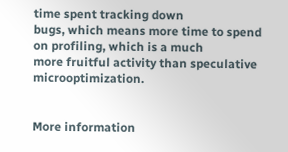time spent tracking down
bugs, which means more time to spend on profiling, which is a much
more fruitful activity than speculative microoptimization.


More information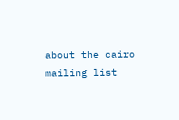about the cairo mailing list